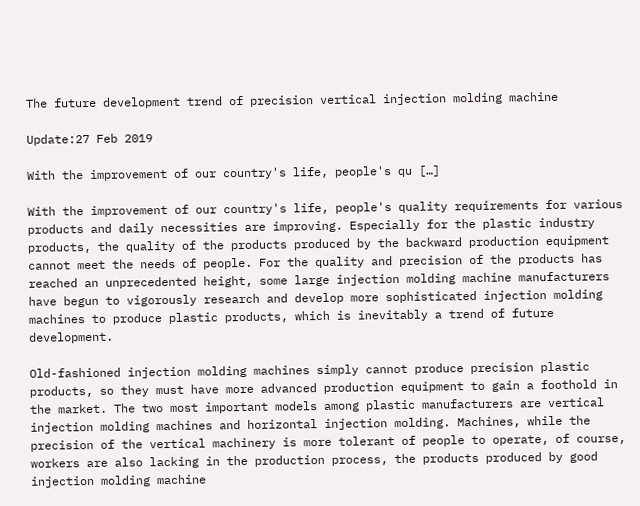The future development trend of precision vertical injection molding machine

Update:27 Feb 2019

With the improvement of our country's life, people's qu […]

With the improvement of our country's life, people's quality requirements for various products and daily necessities are improving. Especially for the plastic industry products, the quality of the products produced by the backward production equipment cannot meet the needs of people. For the quality and precision of the products has reached an unprecedented height, some large injection molding machine manufacturers have begun to vigorously research and develop more sophisticated injection molding machines to produce plastic products, which is inevitably a trend of future development.

Old-fashioned injection molding machines simply cannot produce precision plastic products, so they must have more advanced production equipment to gain a foothold in the market. The two most important models among plastic manufacturers are vertical injection molding machines and horizontal injection molding. Machines, while the precision of the vertical machinery is more tolerant of people to operate, of course, workers are also lacking in the production process, the products produced by good injection molding machine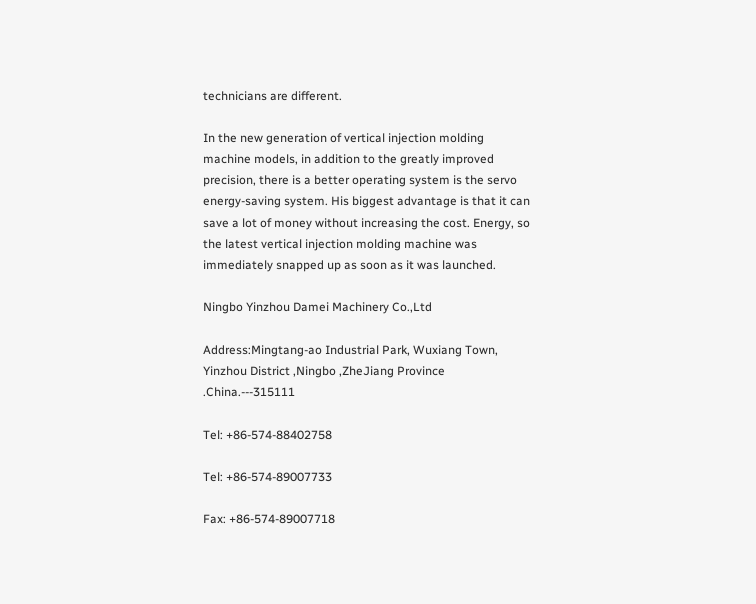technicians are different.

In the new generation of vertical injection molding machine models, in addition to the greatly improved precision, there is a better operating system is the servo energy-saving system. His biggest advantage is that it can save a lot of money without increasing the cost. Energy, so the latest vertical injection molding machine was immediately snapped up as soon as it was launched.

Ningbo Yinzhou Damei Machinery Co.,Ltd

Address:Mingtang-ao Industrial Park, Wuxiang Town, Yinzhou District ,Ningbo ,ZheJiang Province .China.---315111

Tel: +86-574-88402758

Tel: +86-574-89007733

Fax: +86-574-89007718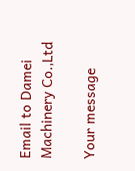Email to Damei Machinery Co.,Ltd

Your message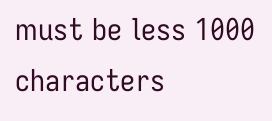must be less 1000 characters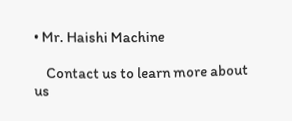• Mr. Haishi Machine

    Contact us to learn more about us